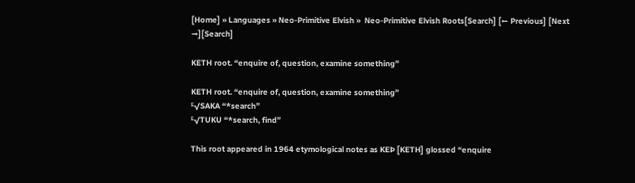[Home] » Languages » Neo-Primitive Elvish »  Neo-Primitive Elvish Roots[Search] [← Previous] [Next →][Search]

KETH root. “enquire of, question, examine something”

KETH root. “enquire of, question, examine something”
ᴱ√SAKA “*search”
ᴱ√TUKU “*search, find”

This root appeared in 1964 etymological notes as KEÞ [KETH] glossed “enquire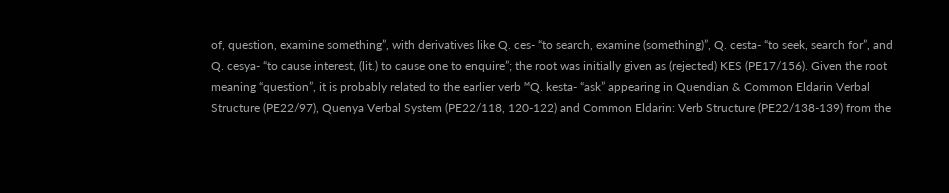of, question, examine something”, with derivatives like Q. ces- “to search, examine (something)”, Q. cesta- “to seek, search for”, and Q. cesya- “to cause interest, (lit.) to cause one to enquire”; the root was initially given as (rejected) KES (PE17/156). Given the root meaning “question”, it is probably related to the earlier verb ᴹQ. kesta- “ask” appearing in Quendian & Common Eldarin Verbal Structure (PE22/97), Quenya Verbal System (PE22/118, 120-122) and Common Eldarin: Verb Structure (PE22/138-139) from the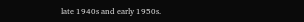late 1940s and early 1950s.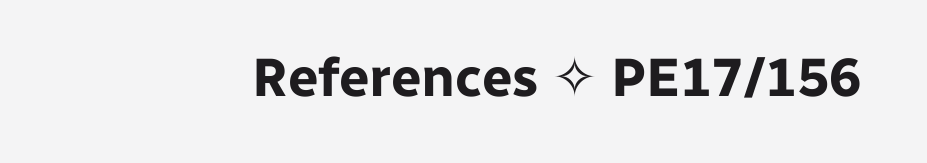References ✧ PE17/156